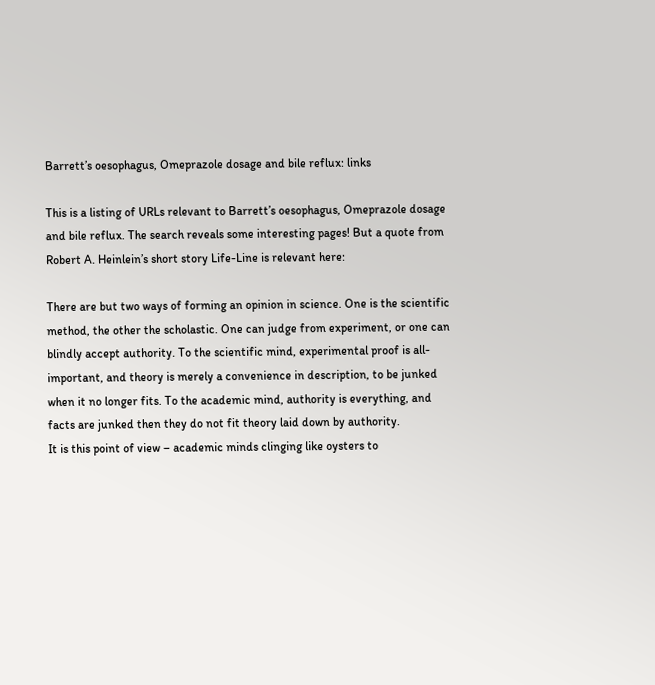Barrett’s oesophagus, Omeprazole dosage and bile reflux: links

This is a listing of URLs relevant to Barrett’s oesophagus, Omeprazole dosage and bile reflux. The search reveals some interesting pages! But a quote from Robert A. Heinlein’s short story Life-Line is relevant here:

There are but two ways of forming an opinion in science. One is the scientific method, the other the scholastic. One can judge from experiment, or one can blindly accept authority. To the scientific mind, experimental proof is all-important, and theory is merely a convenience in description, to be junked when it no longer fits. To the academic mind, authority is everything, and facts are junked then they do not fit theory laid down by authority.
It is this point of view – academic minds clinging like oysters to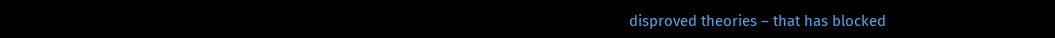disproved theories – that has blocked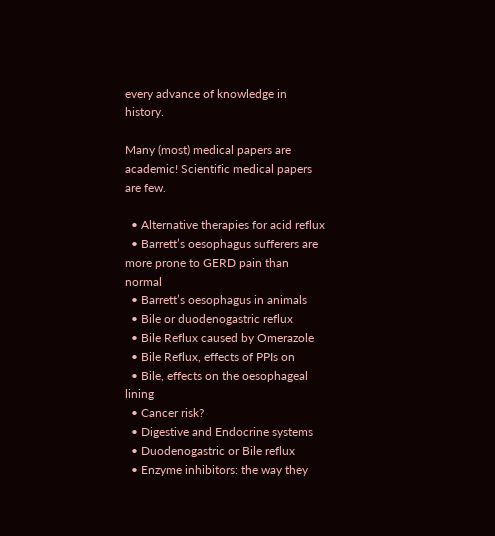every advance of knowledge in history.

Many (most) medical papers are academic! Scientific medical papers are few.

  • Alternative therapies for acid reflux
  • Barrett’s oesophagus sufferers are more prone to GERD pain than normal
  • Barrett’s oesophagus in animals
  • Bile or duodenogastric reflux
  • Bile Reflux caused by Omerazole
  • Bile Reflux, effects of PPIs on
  • Bile, effects on the oesophageal lining
  • Cancer risk?
  • Digestive and Endocrine systems
  • Duodenogastric or Bile reflux
  • Enzyme inhibitors: the way they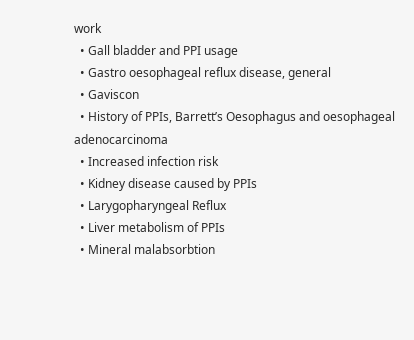work
  • Gall bladder and PPI usage
  • Gastro oesophageal reflux disease, general
  • Gaviscon
  • History of PPIs, Barrett’s Oesophagus and oesophageal adenocarcinoma
  • Increased infection risk
  • Kidney disease caused by PPIs
  • Larygopharyngeal Reflux
  • Liver metabolism of PPIs
  • Mineral malabsorbtion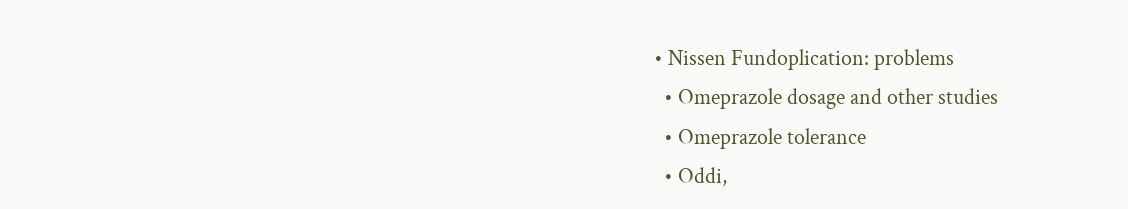• Nissen Fundoplication: problems
  • Omeprazole dosage and other studies
  • Omeprazole tolerance
  • Oddi,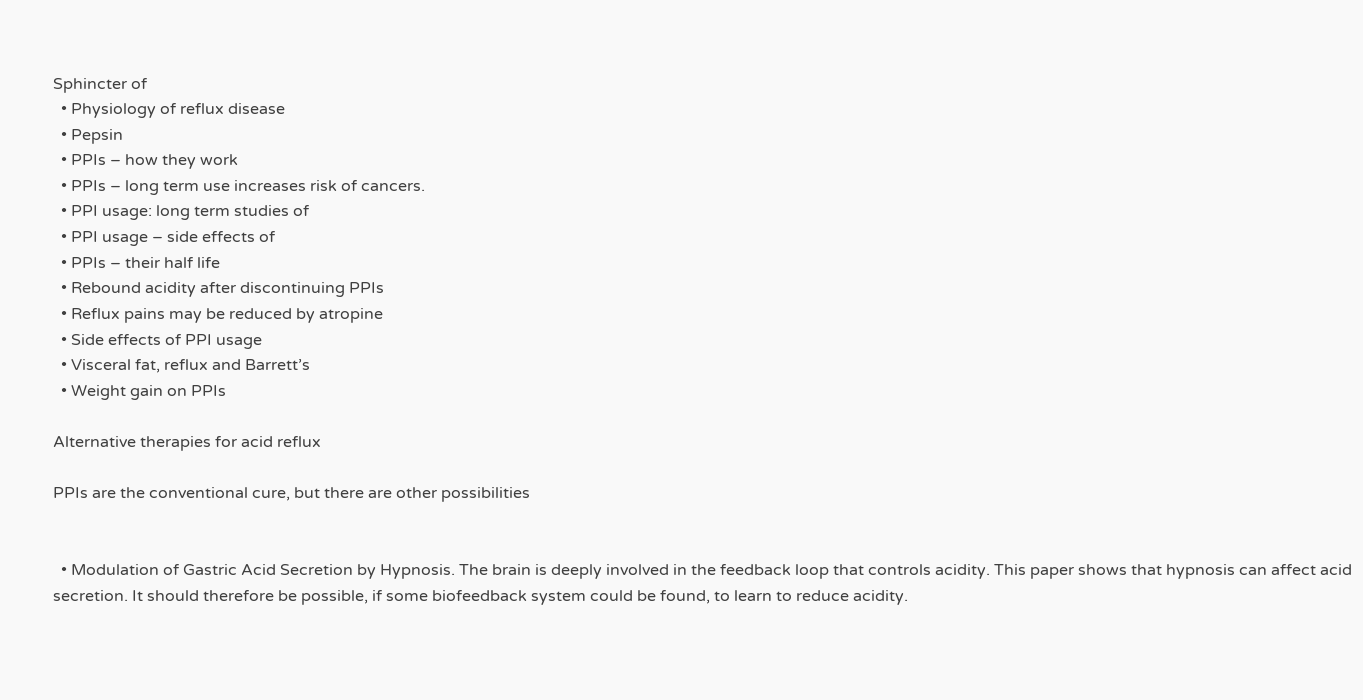Sphincter of
  • Physiology of reflux disease
  • Pepsin
  • PPIs – how they work
  • PPIs – long term use increases risk of cancers.
  • PPI usage: long term studies of
  • PPI usage – side effects of
  • PPIs – their half life
  • Rebound acidity after discontinuing PPIs
  • Reflux pains may be reduced by atropine
  • Side effects of PPI usage
  • Visceral fat, reflux and Barrett’s
  • Weight gain on PPIs

Alternative therapies for acid reflux

PPIs are the conventional cure, but there are other possibilities


  • Modulation of Gastric Acid Secretion by Hypnosis. The brain is deeply involved in the feedback loop that controls acidity. This paper shows that hypnosis can affect acid secretion. It should therefore be possible, if some biofeedback system could be found, to learn to reduce acidity.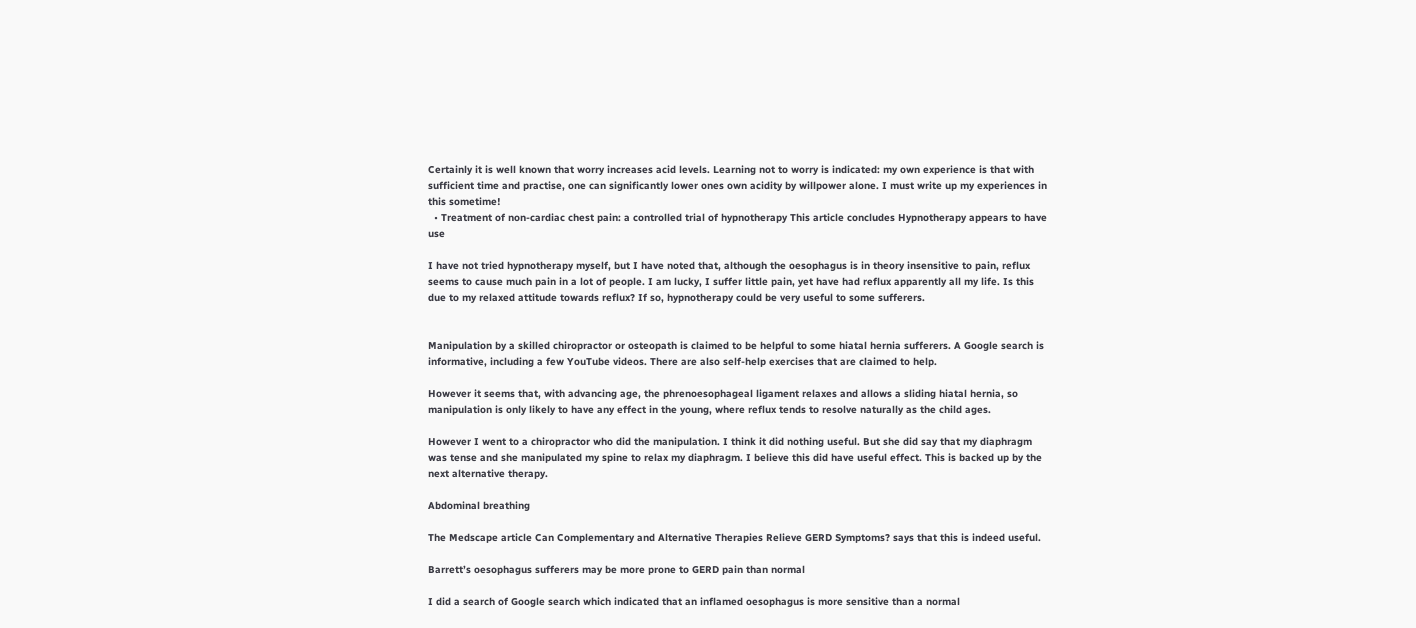Certainly it is well known that worry increases acid levels. Learning not to worry is indicated: my own experience is that with sufficient time and practise, one can significantly lower ones own acidity by willpower alone. I must write up my experiences in this sometime!
  • Treatment of non-cardiac chest pain: a controlled trial of hypnotherapy This article concludes Hypnotherapy appears to have use

I have not tried hypnotherapy myself, but I have noted that, although the oesophagus is in theory insensitive to pain, reflux seems to cause much pain in a lot of people. I am lucky, I suffer little pain, yet have had reflux apparently all my life. Is this due to my relaxed attitude towards reflux? If so, hypnotherapy could be very useful to some sufferers.


Manipulation by a skilled chiropractor or osteopath is claimed to be helpful to some hiatal hernia sufferers. A Google search is informative, including a few YouTube videos. There are also self-help exercises that are claimed to help.

However it seems that, with advancing age, the phrenoesophageal ligament relaxes and allows a sliding hiatal hernia, so manipulation is only likely to have any effect in the young, where reflux tends to resolve naturally as the child ages.

However I went to a chiropractor who did the manipulation. I think it did nothing useful. But she did say that my diaphragm was tense and she manipulated my spine to relax my diaphragm. I believe this did have useful effect. This is backed up by the next alternative therapy.

Abdominal breathing

The Medscape article Can Complementary and Alternative Therapies Relieve GERD Symptoms? says that this is indeed useful.

Barrett’s oesophagus sufferers may be more prone to GERD pain than normal

I did a search of Google search which indicated that an inflamed oesophagus is more sensitive than a normal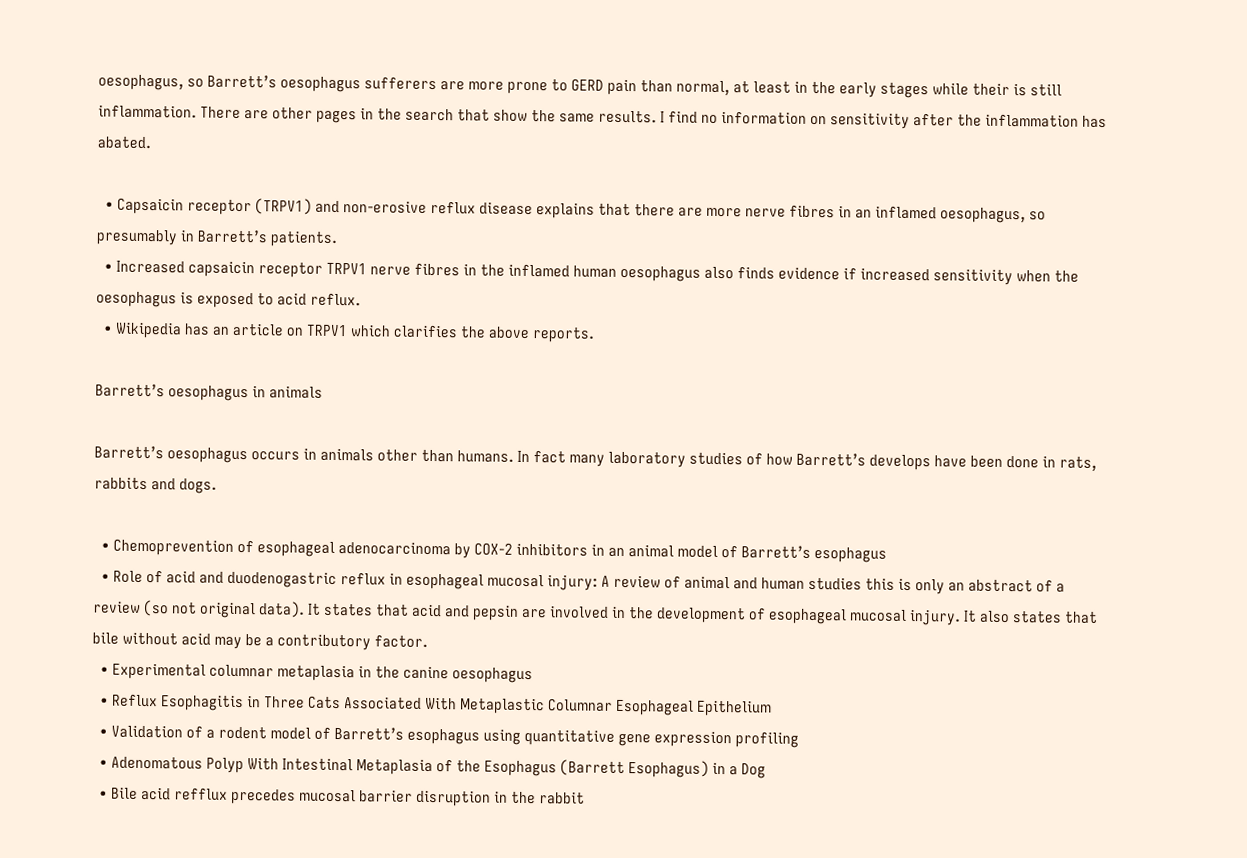oesophagus, so Barrett’s oesophagus sufferers are more prone to GERD pain than normal, at least in the early stages while their is still inflammation. There are other pages in the search that show the same results. I find no information on sensitivity after the inflammation has abated.

  • Capsaicin receptor (TRPV1) and non-erosive reflux disease explains that there are more nerve fibres in an inflamed oesophagus, so presumably in Barrett’s patients.
  • Increased capsaicin receptor TRPV1 nerve fibres in the inflamed human oesophagus also finds evidence if increased sensitivity when the oesophagus is exposed to acid reflux.
  • Wikipedia has an article on TRPV1 which clarifies the above reports.

Barrett’s oesophagus in animals

Barrett’s oesophagus occurs in animals other than humans. In fact many laboratory studies of how Barrett’s develops have been done in rats, rabbits and dogs.

  • Chemoprevention of esophageal adenocarcinoma by COX-2 inhibitors in an animal model of Barrett’s esophagus
  • Role of acid and duodenogastric reflux in esophageal mucosal injury: A review of animal and human studies this is only an abstract of a review (so not original data). It states that acid and pepsin are involved in the development of esophageal mucosal injury. It also states that bile without acid may be a contributory factor.
  • Experimental columnar metaplasia in the canine oesophagus
  • Reflux Esophagitis in Three Cats Associated With Metaplastic Columnar Esophageal Epithelium
  • Validation of a rodent model of Barrett’s esophagus using quantitative gene expression profiling
  • Adenomatous Polyp With Intestinal Metaplasia of the Esophagus (Barrett Esophagus) in a Dog
  • Bile acid refflux precedes mucosal barrier disruption in the rabbit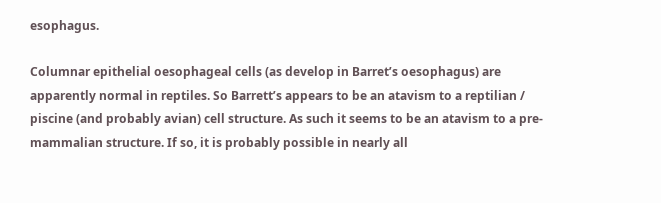esophagus.

Columnar epithelial oesophageal cells (as develop in Barret’s oesophagus) are apparently normal in reptiles. So Barrett’s appears to be an atavism to a reptilian / piscine (and probably avian) cell structure. As such it seems to be an atavism to a pre-mammalian structure. If so, it is probably possible in nearly all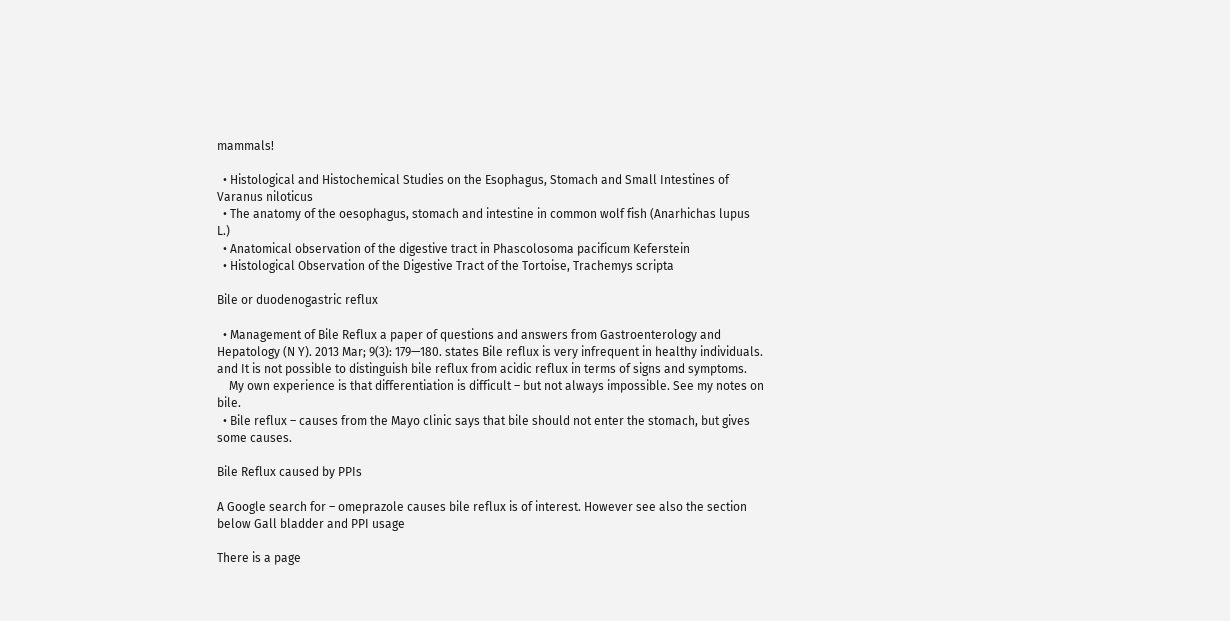mammals!

  • Histological and Histochemical Studies on the Esophagus, Stomach and Small Intestines of Varanus niloticus
  • The anatomy of the oesophagus, stomach and intestine in common wolf fish (Anarhichas lupus L.)
  • Anatomical observation of the digestive tract in Phascolosoma pacificum Keferstein
  • Histological Observation of the Digestive Tract of the Tortoise, Trachemys scripta

Bile or duodenogastric reflux

  • Management of Bile Reflux a paper of questions and answers from Gastroenterology and Hepatology (N Y). 2013 Mar; 9(3): 179—180. states Bile reflux is very infrequent in healthy individuals. and It is not possible to distinguish bile reflux from acidic reflux in terms of signs and symptoms.
    My own experience is that differentiation is difficult – but not always impossible. See my notes on bile.
  • Bile reflux – causes from the Mayo clinic says that bile should not enter the stomach, but gives some causes.

Bile Reflux caused by PPIs

A Google search for – omeprazole causes bile reflux is of interest. However see also the section below Gall bladder and PPI usage

There is a page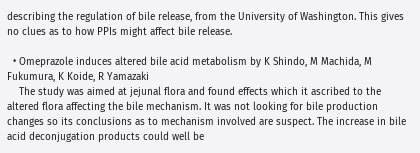describing the regulation of bile release, from the University of Washington. This gives no clues as to how PPIs might affect bile release.

  • Omeprazole induces altered bile acid metabolism by K Shindo, M Machida, M Fukumura, K Koide, R Yamazaki
    The study was aimed at jejunal flora and found effects which it ascribed to the altered flora affecting the bile mechanism. It was not looking for bile production changes so its conclusions as to mechanism involved are suspect. The increase in bile acid deconjugation products could well be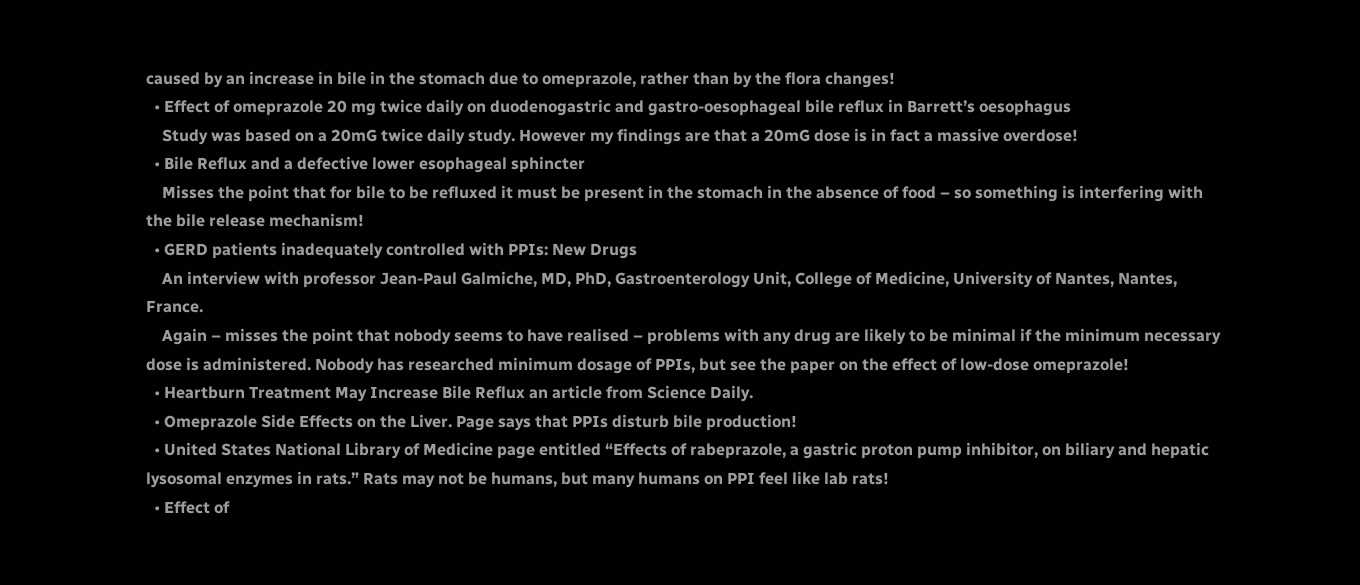caused by an increase in bile in the stomach due to omeprazole, rather than by the flora changes!
  • Effect of omeprazole 20 mg twice daily on duodenogastric and gastro-oesophageal bile reflux in Barrett’s oesophagus
    Study was based on a 20mG twice daily study. However my findings are that a 20mG dose is in fact a massive overdose!
  • Bile Reflux and a defective lower esophageal sphincter
    Misses the point that for bile to be refluxed it must be present in the stomach in the absence of food – so something is interfering with the bile release mechanism!
  • GERD patients inadequately controlled with PPIs: New Drugs
    An interview with professor Jean-Paul Galmiche, MD, PhD, Gastroenterology Unit, College of Medicine, University of Nantes, Nantes, France.
    Again – misses the point that nobody seems to have realised – problems with any drug are likely to be minimal if the minimum necessary dose is administered. Nobody has researched minimum dosage of PPIs, but see the paper on the effect of low-dose omeprazole!
  • Heartburn Treatment May Increase Bile Reflux an article from Science Daily.
  • Omeprazole Side Effects on the Liver. Page says that PPIs disturb bile production!
  • United States National Library of Medicine page entitled “Effects of rabeprazole, a gastric proton pump inhibitor, on biliary and hepatic lysosomal enzymes in rats.” Rats may not be humans, but many humans on PPI feel like lab rats!
  • Effect of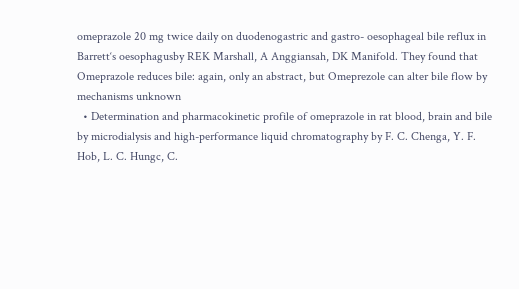omeprazole 20 mg twice daily on duodenogastric and gastro- oesophageal bile reflux in Barrett‘s oesophagusby REK Marshall, A Anggiansah, DK Manifold. They found that Omeprazole reduces bile: again, only an abstract, but Omeprezole can alter bile flow by mechanisms unknown
  • Determination and pharmacokinetic profile of omeprazole in rat blood, brain and bile by microdialysis and high-performance liquid chromatography by F. C. Chenga, Y. F. Hob, L. C. Hungc, C.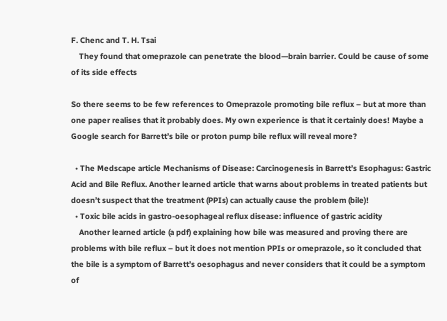F. Chenc and T. H. Tsai
    They found that omeprazole can penetrate the blood—brain barrier. Could be cause of some of its side effects

So there seems to be few references to Omeprazole promoting bile reflux – but at more than one paper realises that it probably does. My own experience is that it certainly does! Maybe a Google search for Barrett’s bile or proton pump bile reflux will reveal more?

  • The Medscape article Mechanisms of Disease: Carcinogenesis in Barrett’s Esophagus: Gastric Acid and Bile Reflux. Another learned article that warns about problems in treated patients but doesn’t suspect that the treatment (PPIs) can actually cause the problem (bile)!
  • Toxic bile acids in gastro-oesophageal reflux disease: influence of gastric acidity
    Another learned article (a pdf) explaining how bile was measured and proving there are problems with bile reflux – but it does not mention PPIs or omeprazole, so it concluded that the bile is a symptom of Barrett’s oesophagus and never considers that it could be a symptom of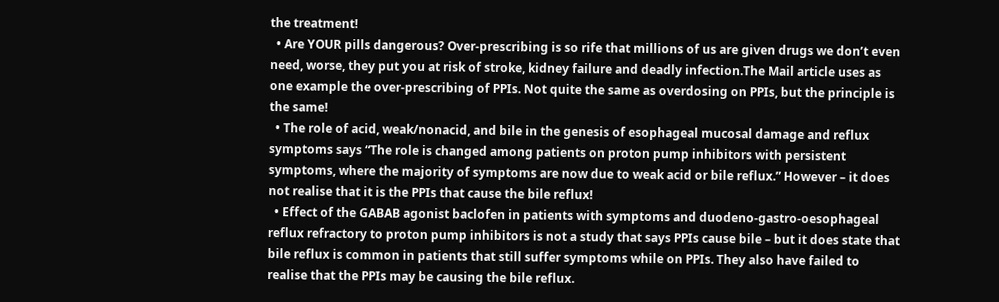the treatment!
  • Are YOUR pills dangerous? Over-prescribing is so rife that millions of us are given drugs we don’t even need, worse, they put you at risk of stroke, kidney failure and deadly infection.The Mail article uses as one example the over-prescribing of PPIs. Not quite the same as overdosing on PPIs, but the principle is the same!
  • The role of acid, weak/nonacid, and bile in the genesis of esophageal mucosal damage and reflux symptoms says “The role is changed among patients on proton pump inhibitors with persistent symptoms, where the majority of symptoms are now due to weak acid or bile reflux.” However – it does not realise that it is the PPIs that cause the bile reflux!
  • Effect of the GABAB agonist baclofen in patients with symptoms and duodeno-gastro-oesophageal reflux refractory to proton pump inhibitors is not a study that says PPIs cause bile – but it does state that bile reflux is common in patients that still suffer symptoms while on PPIs. They also have failed to realise that the PPIs may be causing the bile reflux.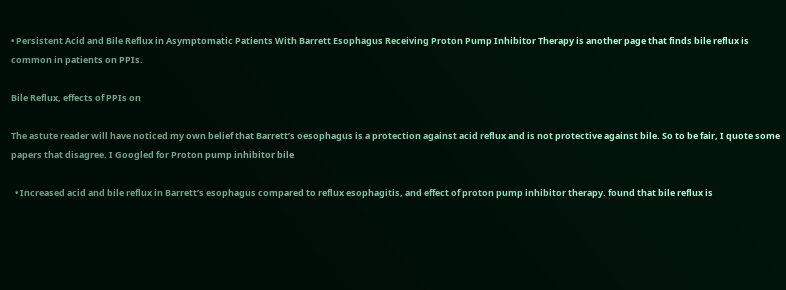• Persistent Acid and Bile Reflux in Asymptomatic Patients With Barrett Esophagus Receiving Proton Pump Inhibitor Therapy is another page that finds bile reflux is common in patients on PPIs.

Bile Reflux, effects of PPIs on

The astute reader will have noticed my own belief that Barrett’s oesophagus is a protection against acid reflux and is not protective against bile. So to be fair, I quote some papers that disagree. I Googled for Proton pump inhibitor bile

  • Increased acid and bile reflux in Barrett’s esophagus compared to reflux esophagitis, and effect of proton pump inhibitor therapy. found that bile reflux is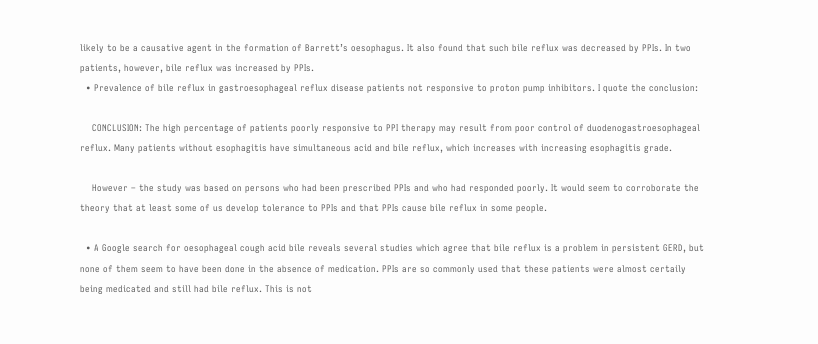likely to be a causative agent in the formation of Barrett’s oesophagus. It also found that such bile reflux was decreased by PPIs. In two patients, however, bile reflux was increased by PPIs.
  • Prevalence of bile reflux in gastroesophageal reflux disease patients not responsive to proton pump inhibitors. I quote the conclusion:

    CONCLUSION: The high percentage of patients poorly responsive to PPI therapy may result from poor control of duodenogastroesophageal reflux. Many patients without esophagitis have simultaneous acid and bile reflux, which increases with increasing esophagitis grade.

    However – the study was based on persons who had been prescribed PPIs and who had responded poorly. It would seem to corroborate the theory that at least some of us develop tolerance to PPIs and that PPIs cause bile reflux in some people.

  • A Google search for oesophageal cough acid bile reveals several studies which agree that bile reflux is a problem in persistent GERD, but none of them seem to have been done in the absence of medication. PPIs are so commonly used that these patients were almost certaily being medicated and still had bile reflux. This is not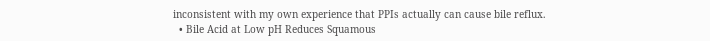inconsistent with my own experience that PPIs actually can cause bile reflux.
  • Bile Acid at Low pH Reduces Squamous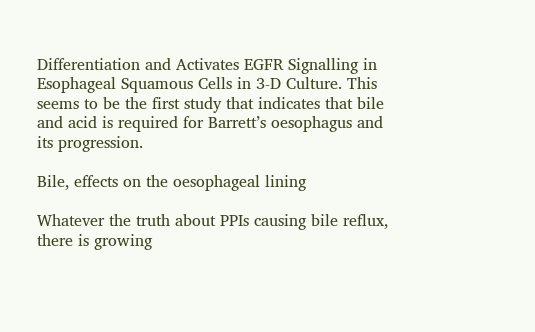Differentiation and Activates EGFR Signalling in Esophageal Squamous Cells in 3-D Culture. This seems to be the first study that indicates that bile and acid is required for Barrett’s oesophagus and its progression.

Bile, effects on the oesophageal lining

Whatever the truth about PPIs causing bile reflux, there is growing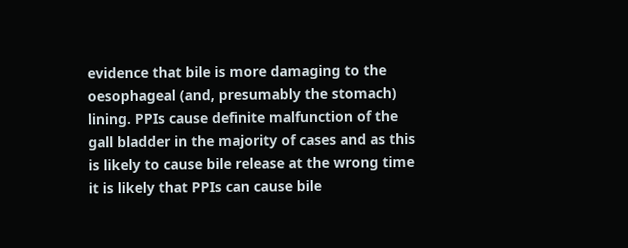evidence that bile is more damaging to the oesophageal (and, presumably the stomach) lining. PPIs cause definite malfunction of the gall bladder in the majority of cases and as this is likely to cause bile release at the wrong time it is likely that PPIs can cause bile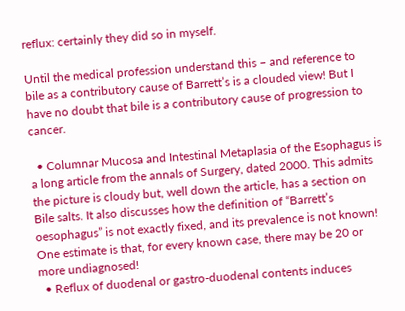reflux: certainly they did so in myself.

Until the medical profession understand this – and reference to bile as a contributory cause of Barrett’s is a clouded view! But I have no doubt that bile is a contributory cause of progression to cancer.

  • Columnar Mucosa and Intestinal Metaplasia of the Esophagus is a long article from the annals of Surgery, dated 2000. This admits the picture is cloudy but, well down the article, has a section on Bile salts. It also discusses how the definition of “Barrett’s oesophagus” is not exactly fixed, and its prevalence is not known! One estimate is that, for every known case, there may be 20 or more undiagnosed!
  • Reflux of duodenal or gastro-duodenal contents induces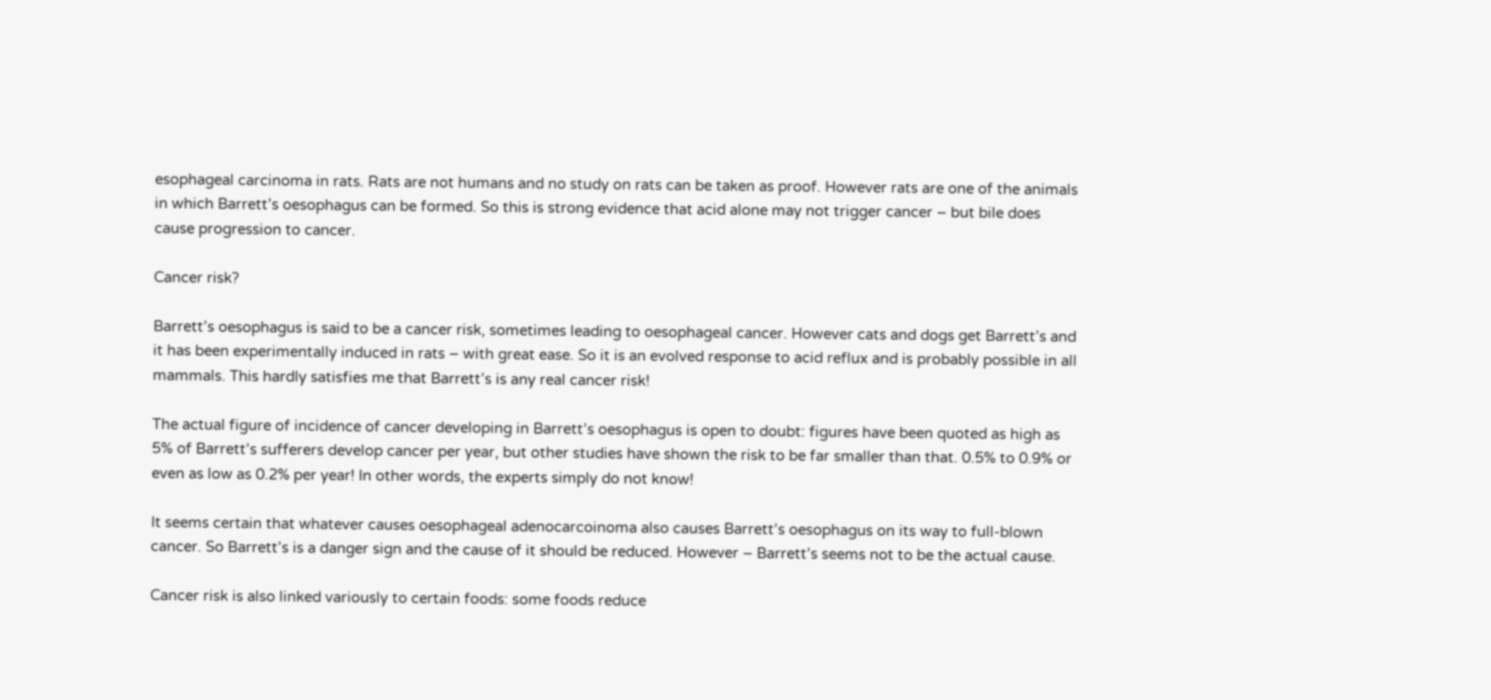esophageal carcinoma in rats. Rats are not humans and no study on rats can be taken as proof. However rats are one of the animals in which Barrett’s oesophagus can be formed. So this is strong evidence that acid alone may not trigger cancer – but bile does cause progression to cancer.

Cancer risk?

Barrett’s oesophagus is said to be a cancer risk, sometimes leading to oesophageal cancer. However cats and dogs get Barrett’s and it has been experimentally induced in rats – with great ease. So it is an evolved response to acid reflux and is probably possible in all mammals. This hardly satisfies me that Barrett’s is any real cancer risk!

The actual figure of incidence of cancer developing in Barrett’s oesophagus is open to doubt: figures have been quoted as high as 5% of Barrett’s sufferers develop cancer per year, but other studies have shown the risk to be far smaller than that. 0.5% to 0.9% or even as low as 0.2% per year! In other words, the experts simply do not know!

It seems certain that whatever causes oesophageal adenocarcoinoma also causes Barrett’s oesophagus on its way to full-blown cancer. So Barrett’s is a danger sign and the cause of it should be reduced. However – Barrett’s seems not to be the actual cause.

Cancer risk is also linked variously to certain foods: some foods reduce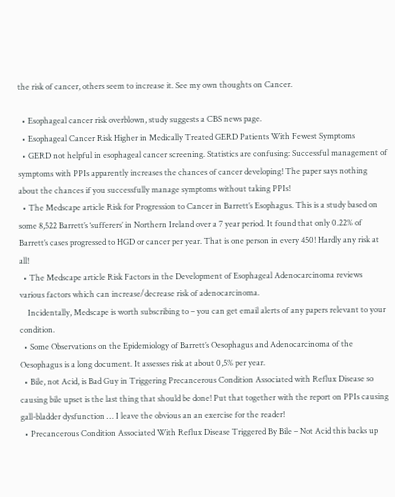the risk of cancer, others seem to increase it. See my own thoughts on Cancer.

  • Esophageal cancer risk overblown, study suggests a CBS news page.
  • Esophageal Cancer Risk Higher in Medically Treated GERD Patients With Fewest Symptoms
  • GERD not helpful in esophageal cancer screening. Statistics are confusing: Successful management of symptoms with PPIs apparently increases the chances of cancer developing! The paper says nothing about the chances if you successfully manage symptoms without taking PPIs!
  • The Medscape article Risk for Progression to Cancer in Barrett’s Esophagus. This is a study based on some 8,522 Barrett’s ‘sufferers’ in Northern Ireland over a 7 year period. It found that only 0.22% of Barrett’s cases progressed to HGD or cancer per year. That is one person in every 450! Hardly any risk at all!
  • The Medscape article Risk Factors in the Development of Esophageal Adenocarcinoma reviews various factors which can increase/decrease risk of adenocarcinoma.
    Incidentally, Medscape is worth subscribing to – you can get email alerts of any papers relevant to your condition.
  • Some Observations on the Epidemiology of Barrett’s Oesophagus and Adenocarcinoma of the Oesophagus is a long document. It assesses risk at about 0,5% per year.
  • Bile, not Acid, is Bad Guy in Triggering Precancerous Condition Associated with Reflux Disease so causing bile upset is the last thing that should be done! Put that together with the report on PPIs causing gall-bladder dysfunction … I leave the obvious an an exercise for the reader!
  • Precancerous Condition Associated With Reflux Disease Triggered By Bile – Not Acid this backs up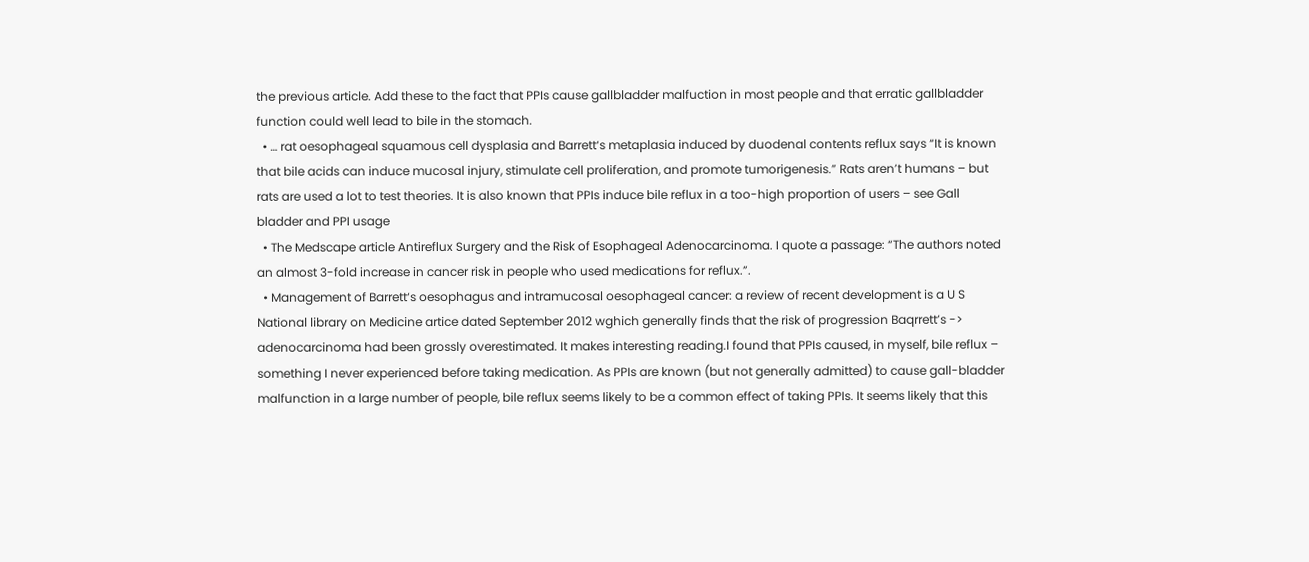the previous article. Add these to the fact that PPIs cause gallbladder malfuction in most people and that erratic gallbladder function could well lead to bile in the stomach.
  • … rat oesophageal squamous cell dysplasia and Barrett‘s metaplasia induced by duodenal contents reflux says “It is known that bile acids can induce mucosal injury, stimulate cell proliferation, and promote tumorigenesis.” Rats aren’t humans – but rats are used a lot to test theories. It is also known that PPIs induce bile reflux in a too-high proportion of users – see Gall bladder and PPI usage
  • The Medscape article Antireflux Surgery and the Risk of Esophageal Adenocarcinoma. I quote a passage: “The authors noted an almost 3-fold increase in cancer risk in people who used medications for reflux.”.
  • Management of Barrett‘s oesophagus and intramucosal oesophageal cancer: a review of recent development is a U S National library on Medicine artice dated September 2012 wghich generally finds that the risk of progression Baqrrett’s -> adenocarcinoma had been grossly overestimated. It makes interesting reading.I found that PPIs caused, in myself, bile reflux – something I never experienced before taking medication. As PPIs are known (but not generally admitted) to cause gall-bladder malfunction in a large number of people, bile reflux seems likely to be a common effect of taking PPIs. It seems likely that this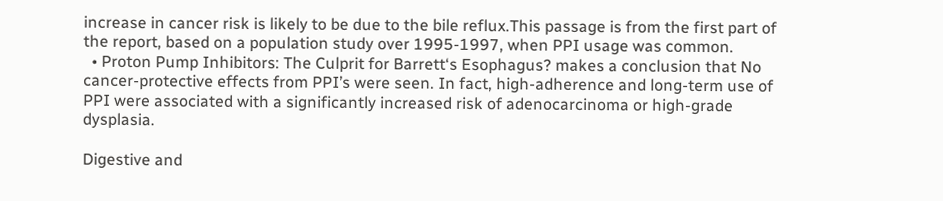increase in cancer risk is likely to be due to the bile reflux.This passage is from the first part of the report, based on a population study over 1995-1997, when PPI usage was common.
  • Proton Pump Inhibitors: The Culprit for Barrett‘s Esophagus? makes a conclusion that No cancer-protective effects from PPI’s were seen. In fact, high-adherence and long-term use of PPI were associated with a significantly increased risk of adenocarcinoma or high-grade dysplasia.

Digestive and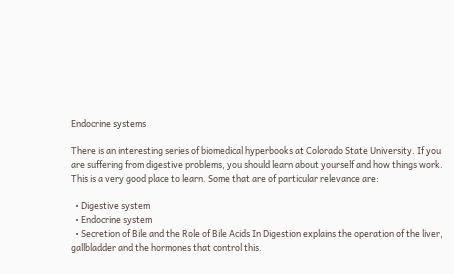Endocrine systems

There is an interesting series of biomedical hyperbooks at Colorado State University. If you are suffering from digestive problems, you should learn about yourself and how things work. This is a very good place to learn. Some that are of particular relevance are:

  • Digestive system
  • Endocrine system
  • Secretion of Bile and the Role of Bile Acids In Digestion explains the operation of the liver, gallbladder and the hormones that control this.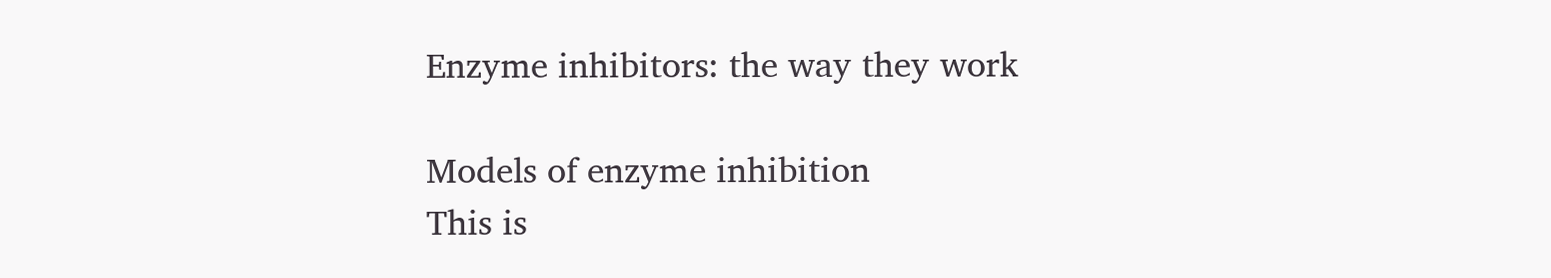Enzyme inhibitors: the way they work

Models of enzyme inhibition
This is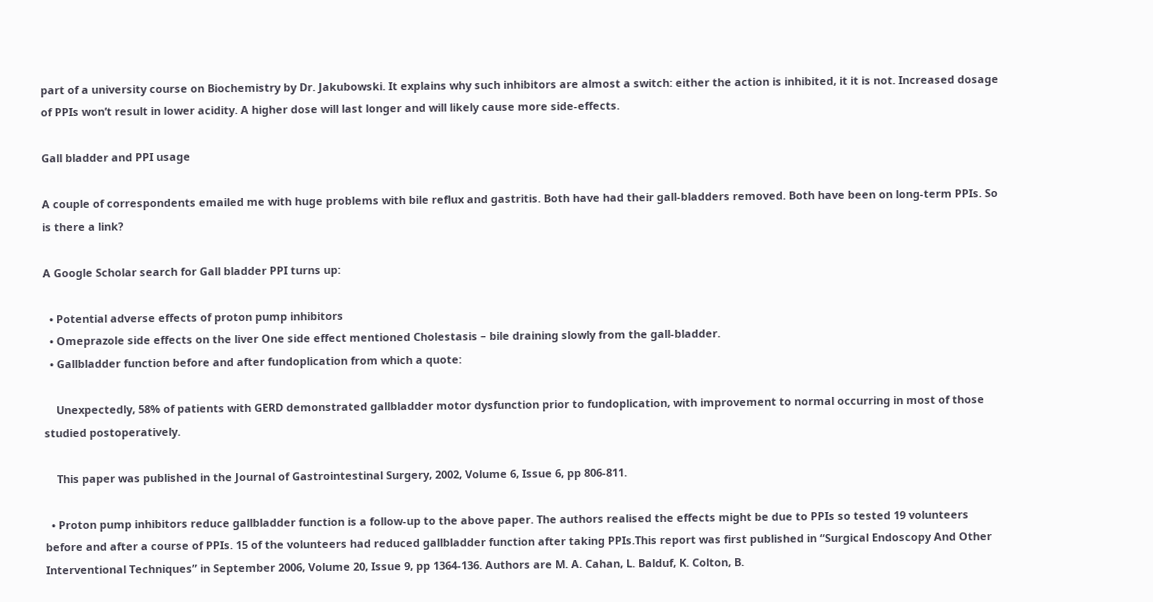part of a university course on Biochemistry by Dr. Jakubowski. It explains why such inhibitors are almost a switch: either the action is inhibited, it it is not. Increased dosage of PPIs won’t result in lower acidity. A higher dose will last longer and will likely cause more side-effects.

Gall bladder and PPI usage

A couple of correspondents emailed me with huge problems with bile reflux and gastritis. Both have had their gall-bladders removed. Both have been on long-term PPIs. So is there a link?

A Google Scholar search for Gall bladder PPI turns up:

  • Potential adverse effects of proton pump inhibitors
  • Omeprazole side effects on the liver One side effect mentioned Cholestasis – bile draining slowly from the gall-bladder.
  • Gallbladder function before and after fundoplication from which a quote:

    Unexpectedly, 58% of patients with GERD demonstrated gallbladder motor dysfunction prior to fundoplication, with improvement to normal occurring in most of those studied postoperatively.

    This paper was published in the Journal of Gastrointestinal Surgery, 2002, Volume 6, Issue 6, pp 806-811.

  • Proton pump inhibitors reduce gallbladder function is a follow-up to the above paper. The authors realised the effects might be due to PPIs so tested 19 volunteers before and after a course of PPIs. 15 of the volunteers had reduced gallbladder function after taking PPIs.This report was first published in “Surgical Endoscopy And Other Interventional Techniques” in September 2006, Volume 20, Issue 9, pp 1364-136. Authors are M. A. Cahan, L. Balduf, K. Colton, B.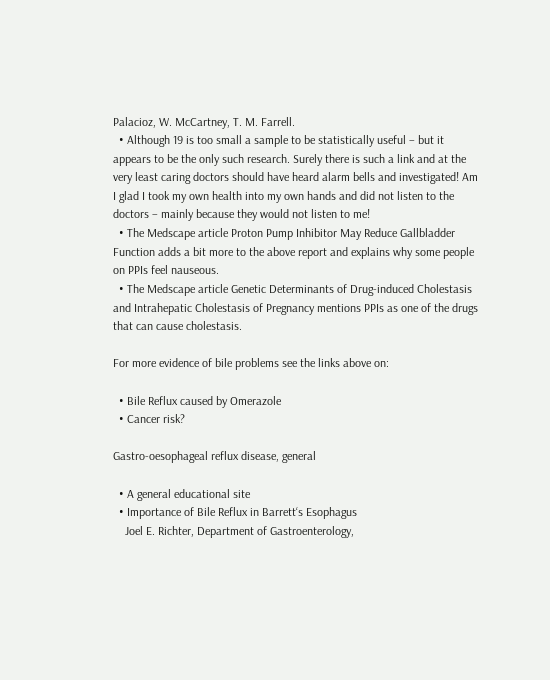Palacioz, W. McCartney, T. M. Farrell.
  • Although 19 is too small a sample to be statistically useful – but it appears to be the only such research. Surely there is such a link and at the very least caring doctors should have heard alarm bells and investigated! Am I glad I took my own health into my own hands and did not listen to the doctors – mainly because they would not listen to me!
  • The Medscape article Proton Pump Inhibitor May Reduce Gallbladder Function adds a bit more to the above report and explains why some people on PPIs feel nauseous.
  • The Medscape article Genetic Determinants of Drug-induced Cholestasis and Intrahepatic Cholestasis of Pregnancy mentions PPIs as one of the drugs that can cause cholestasis.

For more evidence of bile problems see the links above on:

  • Bile Reflux caused by Omerazole
  • Cancer risk?

Gastro-oesophageal reflux disease, general

  • A general educational site
  • Importance of Bile Reflux in Barrett‘s Esophagus
    Joel E. Richter, Department of Gastroenterology,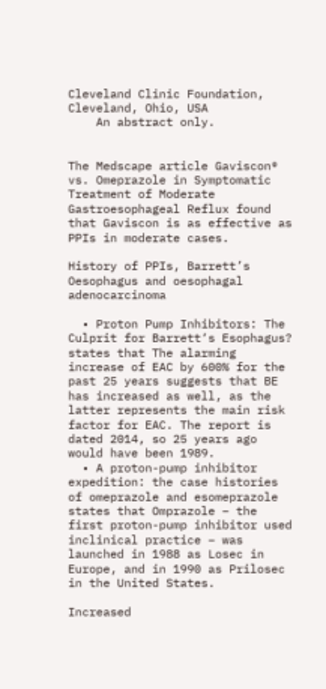Cleveland Clinic Foundation, Cleveland, Ohio, USA
    An abstract only.


The Medscape article Gaviscon® vs. Omeprazole in Symptomatic Treatment of Moderate Gastroesophageal Reflux found that Gaviscon is as effective as PPIs in moderate cases.

History of PPIs, Barrett’s Oesophagus and oesophagal adenocarcinoma

  • Proton Pump Inhibitors: The Culprit for Barrett‘s Esophagus? states that The alarming increase of EAC by 600% for the past 25 years suggests that BE has increased as well, as the latter represents the main risk factor for EAC. The report is dated 2014, so 25 years ago would have been 1989.
  • A proton-pump inhibitor expedition: the case histories of omeprazole and esomeprazole states that Omprazole – the first proton-pump inhibitor used inclinical practice – was launched in 1988 as Losec in Europe, and in 1990 as Prilosec in the United States.

Increased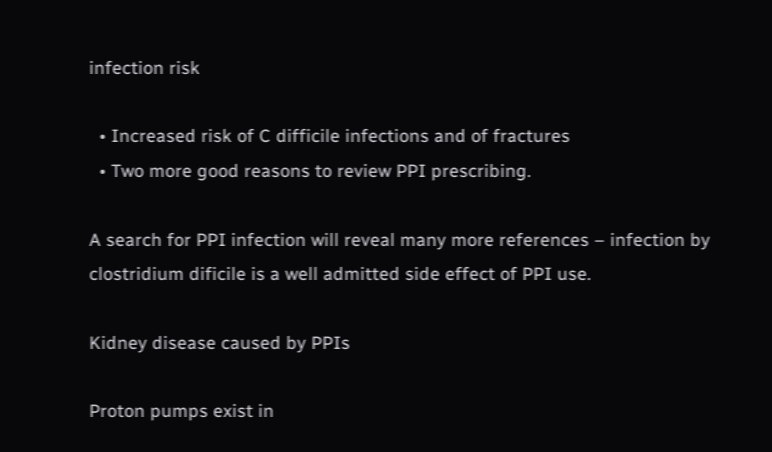infection risk

  • Increased risk of C difficile infections and of fractures
  • Two more good reasons to review PPI prescribing.

A search for PPI infection will reveal many more references – infection by clostridium dificile is a well admitted side effect of PPI use.

Kidney disease caused by PPIs

Proton pumps exist in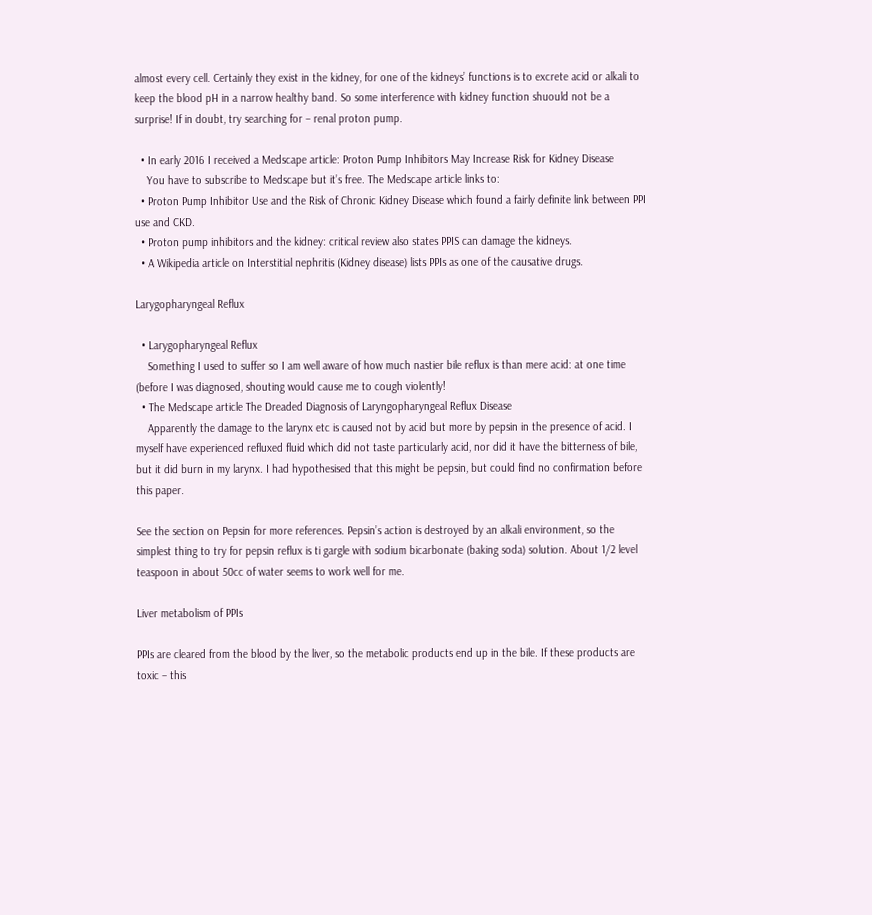almost every cell. Certainly they exist in the kidney, for one of the kidneys’ functions is to excrete acid or alkali to keep the blood pH in a narrow healthy band. So some interference with kidney function shuould not be a surprise! If in doubt, try searching for – renal proton pump.

  • In early 2016 I received a Medscape article: Proton Pump Inhibitors May Increase Risk for Kidney Disease
    You have to subscribe to Medscape but it’s free. The Medscape article links to:
  • Proton Pump Inhibitor Use and the Risk of Chronic Kidney Disease which found a fairly definite link between PPI use and CKD.
  • Proton pump inhibitors and the kidney: critical review also states PPIS can damage the kidneys.
  • A Wikipedia article on Interstitial nephritis (Kidney disease) lists PPIs as one of the causative drugs.

Larygopharyngeal Reflux

  • Larygopharyngeal Reflux
    Something I used to suffer so I am well aware of how much nastier bile reflux is than mere acid: at one time (before I was diagnosed, shouting would cause me to cough violently!
  • The Medscape article The Dreaded Diagnosis of Laryngopharyngeal Reflux Disease
    Apparently the damage to the larynx etc is caused not by acid but more by pepsin in the presence of acid. I myself have experienced refluxed fluid which did not taste particularly acid, nor did it have the bitterness of bile, but it did burn in my larynx. I had hypothesised that this might be pepsin, but could find no confirmation before this paper.

See the section on Pepsin for more references. Pepsin’s action is destroyed by an alkali environment, so the simplest thing to try for pepsin reflux is ti gargle with sodium bicarbonate (baking soda) solution. About 1/2 level teaspoon in about 50cc of water seems to work well for me.

Liver metabolism of PPIs

PPIs are cleared from the blood by the liver, so the metabolic products end up in the bile. If these products are toxic – this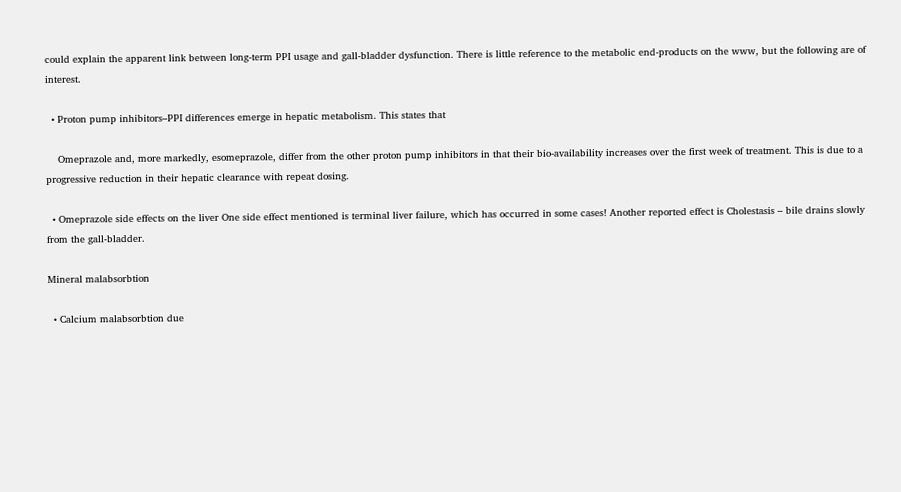could explain the apparent link between long-term PPI usage and gall-bladder dysfunction. There is little reference to the metabolic end-products on the www, but the following are of interest.

  • Proton pump inhibitors–PPI differences emerge in hepatic metabolism. This states that

    Omeprazole and, more markedly, esomeprazole, differ from the other proton pump inhibitors in that their bio-availability increases over the first week of treatment. This is due to a progressive reduction in their hepatic clearance with repeat dosing.

  • Omeprazole side effects on the liver One side effect mentioned is terminal liver failure, which has occurred in some cases! Another reported effect is Cholestasis – bile drains slowly from the gall-bladder.

Mineral malabsorbtion

  • Calcium malabsorbtion due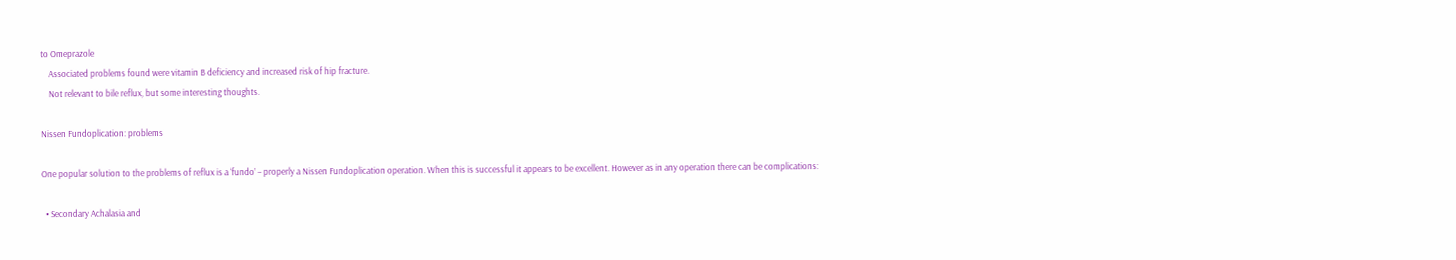to Omeprazole
    Associated problems found were vitamin B deficiency and increased risk of hip fracture.
    Not relevant to bile reflux, but some interesting thoughts.

Nissen Fundoplication: problems

One popular solution to the problems of reflux is a ‘fundo’ – properly a Nissen Fundoplication operation. When this is successful it appears to be excellent. However as in any operation there can be complications:

  • Secondary Achalasia and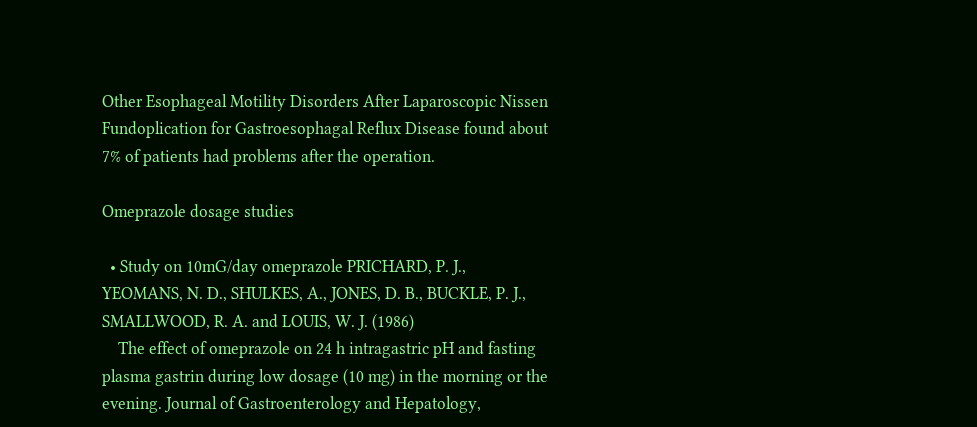Other Esophageal Motility Disorders After Laparoscopic Nissen Fundoplication for Gastroesophagal Reflux Disease found about 7% of patients had problems after the operation.

Omeprazole dosage studies

  • Study on 10mG/day omeprazole PRICHARD, P. J., YEOMANS, N. D., SHULKES, A., JONES, D. B., BUCKLE, P. J., SMALLWOOD, R. A. and LOUIS, W. J. (1986)
    The effect of omeprazole on 24 h intragastric pH and fasting plasma gastrin during low dosage (10 mg) in the morning or the evening. Journal of Gastroenterology and Hepatology,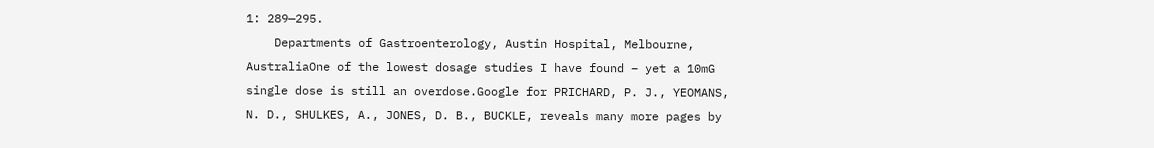1: 289—295.
    Departments of Gastroenterology, Austin Hospital, Melbourne, AustraliaOne of the lowest dosage studies I have found – yet a 10mG single dose is still an overdose.Google for PRICHARD, P. J., YEOMANS, N. D., SHULKES, A., JONES, D. B., BUCKLE, reveals many more pages by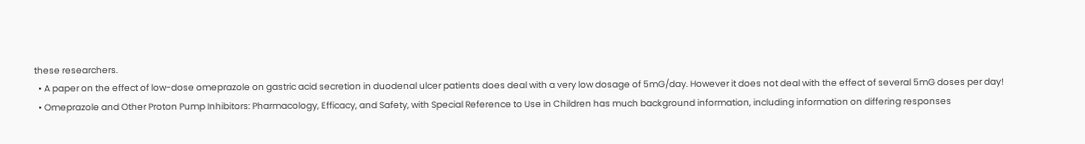these researchers.
  • A paper on the effect of low-dose omeprazole on gastric acid secretion in duodenal ulcer patients does deal with a very low dosage of 5mG/day. However it does not deal with the effect of several 5mG doses per day!
  • Omeprazole and Other Proton Pump Inhibitors: Pharmacology, Efficacy, and Safety, with Special Reference to Use in Children has much background information, including information on differing responses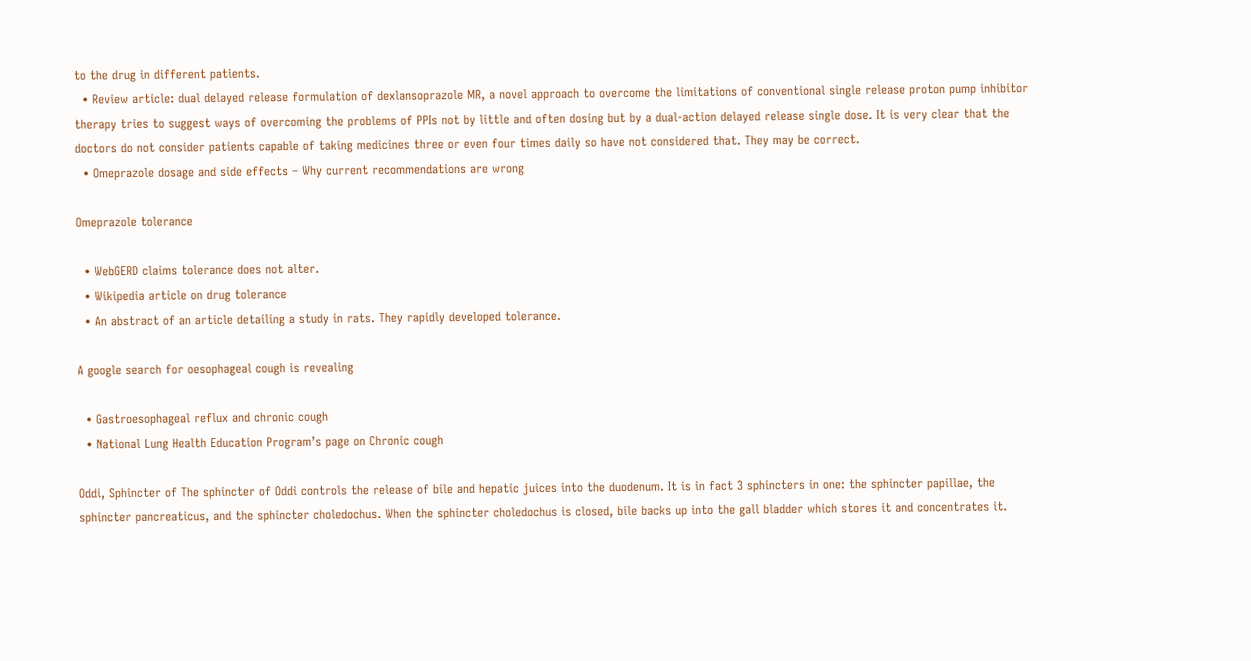to the drug in different patients.
  • Review article: dual delayed release formulation of dexlansoprazole MR, a novel approach to overcome the limitations of conventional single release proton pump inhibitor therapy tries to suggest ways of overcoming the problems of PPIs not by little and often dosing but by a dual-action delayed release single dose. It is very clear that the doctors do not consider patients capable of taking medicines three or even four times daily so have not considered that. They may be correct.
  • Omeprazole dosage and side effects – Why current recommendations are wrong

Omeprazole tolerance

  • WebGERD claims tolerance does not alter.
  • Wikipedia article on drug tolerance
  • An abstract of an article detailing a study in rats. They rapidly developed tolerance.

A google search for oesophageal cough is revealing

  • Gastroesophageal reflux and chronic cough
  • National Lung Health Education Program’s page on Chronic cough

Oddi, Sphincter of The sphincter of Oddi controls the release of bile and hepatic juices into the duodenum. It is in fact 3 sphincters in one: the sphincter papillae, the sphincter pancreaticus, and the sphincter choledochus. When the sphincter choledochus is closed, bile backs up into the gall bladder which stores it and concentrates it.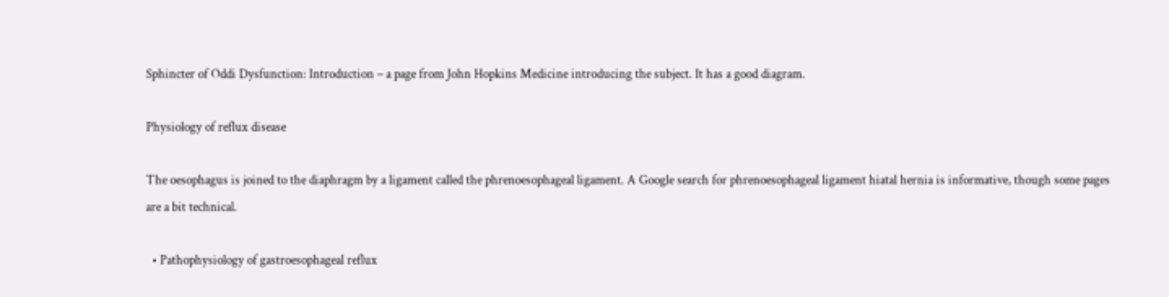Sphincter of Oddi Dysfunction: Introduction – a page from John Hopkins Medicine introducing the subject. It has a good diagram.

Physiology of reflux disease

The oesophagus is joined to the diaphragm by a ligament called the phrenoesophageal ligament. A Google search for phrenoesophageal ligament hiatal hernia is informative, though some pages are a bit technical.

  • Pathophysiology of gastroesophageal reflux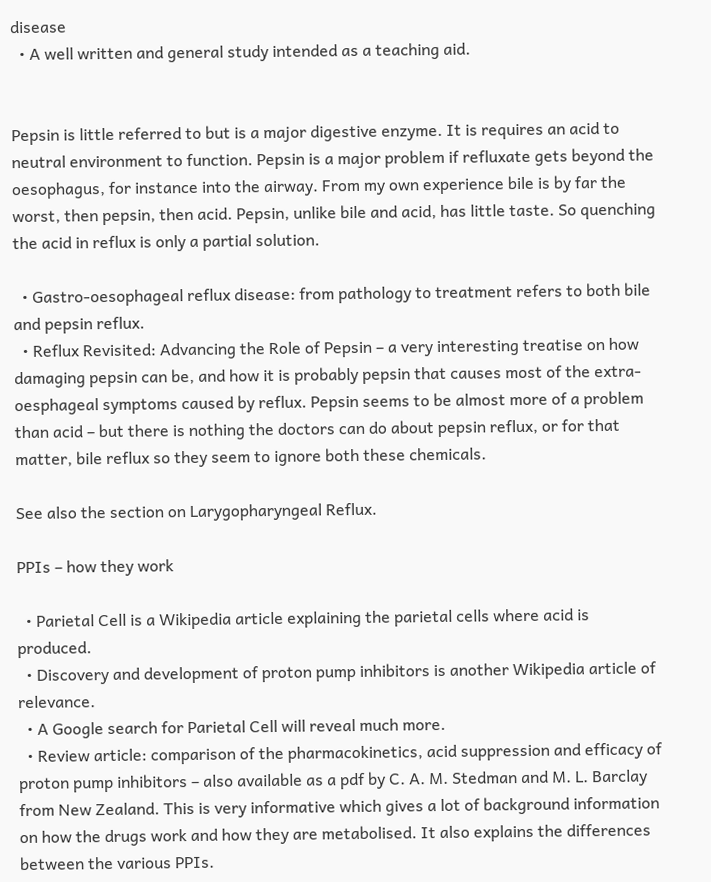disease
  • A well written and general study intended as a teaching aid.


Pepsin is little referred to but is a major digestive enzyme. It is requires an acid to neutral environment to function. Pepsin is a major problem if refluxate gets beyond the oesophagus, for instance into the airway. From my own experience bile is by far the worst, then pepsin, then acid. Pepsin, unlike bile and acid, has little taste. So quenching the acid in reflux is only a partial solution.

  • Gastro-oesophageal reflux disease: from pathology to treatment refers to both bile and pepsin reflux.
  • Reflux Revisited: Advancing the Role of Pepsin – a very interesting treatise on how damaging pepsin can be, and how it is probably pepsin that causes most of the extra-oesphageal symptoms caused by reflux. Pepsin seems to be almost more of a problem than acid – but there is nothing the doctors can do about pepsin reflux, or for that matter, bile reflux so they seem to ignore both these chemicals.

See also the section on Larygopharyngeal Reflux.

PPIs – how they work

  • Parietal Cell is a Wikipedia article explaining the parietal cells where acid is produced.
  • Discovery and development of proton pump inhibitors is another Wikipedia article of relevance.
  • A Google search for Parietal Cell will reveal much more.
  • Review article: comparison of the pharmacokinetics, acid suppression and efficacy of proton pump inhibitors – also available as a pdf by C. A. M. Stedman and M. L. Barclay from New Zealand. This is very informative which gives a lot of background information on how the drugs work and how they are metabolised. It also explains the differences between the various PPIs.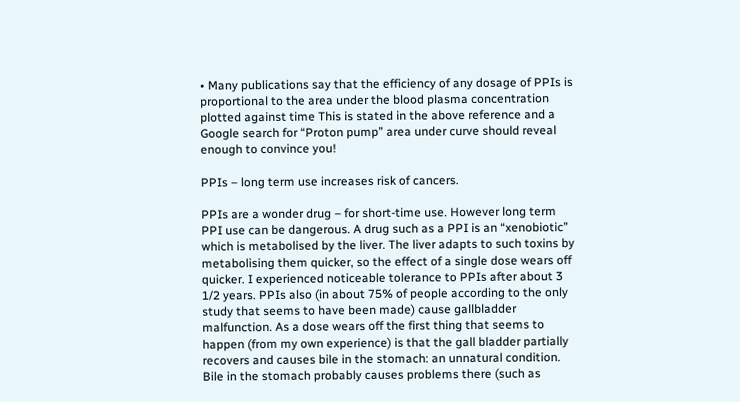• Many publications say that the efficiency of any dosage of PPIs is proportional to the area under the blood plasma concentration plotted against time This is stated in the above reference and a Google search for “Proton pump” area under curve should reveal enough to convince you!

PPIs – long term use increases risk of cancers.

PPIs are a wonder drug – for short-time use. However long term PPI use can be dangerous. A drug such as a PPI is an “xenobiotic” which is metabolised by the liver. The liver adapts to such toxins by metabolising them quicker, so the effect of a single dose wears off quicker. I experienced noticeable tolerance to PPIs after about 3 1/2 years. PPIs also (in about 75% of people according to the only study that seems to have been made) cause gallbladder malfunction. As a dose wears off the first thing that seems to happen (from my own experience) is that the gall bladder partially recovers and causes bile in the stomach: an unnatural condition. Bile in the stomach probably causes problems there (such as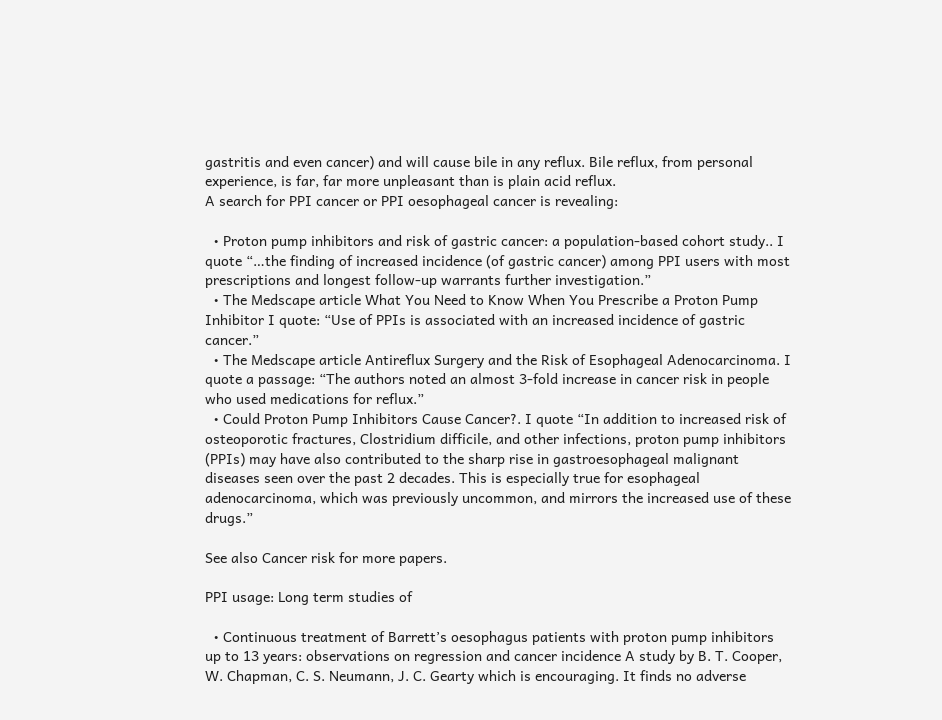gastritis and even cancer) and will cause bile in any reflux. Bile reflux, from personal experience, is far, far more unpleasant than is plain acid reflux.
A search for PPI cancer or PPI oesophageal cancer is revealing:

  • Proton pump inhibitors and risk of gastric cancer: a population-based cohort study.. I quote “…the finding of increased incidence (of gastric cancer) among PPI users with most prescriptions and longest follow-up warrants further investigation.”
  • The Medscape article What You Need to Know When You Prescribe a Proton Pump Inhibitor I quote: “Use of PPIs is associated with an increased incidence of gastric cancer.”
  • The Medscape article Antireflux Surgery and the Risk of Esophageal Adenocarcinoma. I quote a passage: “The authors noted an almost 3-fold increase in cancer risk in people who used medications for reflux.”
  • Could Proton Pump Inhibitors Cause Cancer?. I quote “In addition to increased risk of osteoporotic fractures, Clostridium difficile, and other infections, proton pump inhibitors (PPIs) may have also contributed to the sharp rise in gastroesophageal malignant diseases seen over the past 2 decades. This is especially true for esophageal adenocarcinoma, which was previously uncommon, and mirrors the increased use of these drugs.”

See also Cancer risk for more papers.

PPI usage: Long term studies of

  • Continuous treatment of Barrett’s oesophagus patients with proton pump inhibitors up to 13 years: observations on regression and cancer incidence A study by B. T. Cooper, W. Chapman, C. S. Neumann, J. C. Gearty which is encouraging. It finds no adverse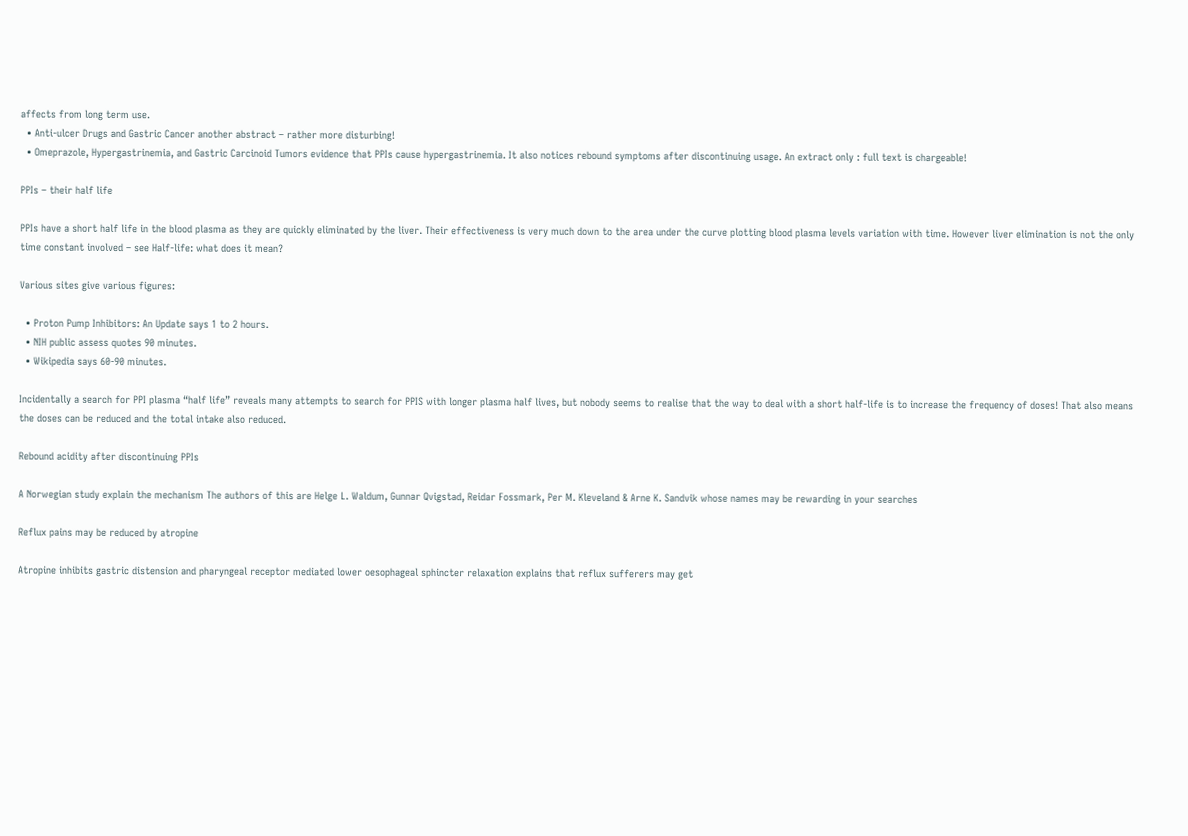affects from long term use.
  • Anti-ulcer Drugs and Gastric Cancer another abstract – rather more disturbing!
  • Omeprazole, Hypergastrinemia, and Gastric Carcinoid Tumors evidence that PPIs cause hypergastrinemia. It also notices rebound symptoms after discontinuing usage. An extract only : full text is chargeable!

PPIs – their half life

PPIs have a short half life in the blood plasma as they are quickly eliminated by the liver. Their effectiveness is very much down to the area under the curve plotting blood plasma levels variation with time. However liver elimination is not the only time constant involved – see Half-life: what does it mean?

Various sites give various figures:

  • Proton Pump Inhibitors: An Update says 1 to 2 hours.
  • NIH public assess quotes 90 minutes.
  • Wikipedia says 60-90 minutes.

Incidentally a search for PPI plasma “half life” reveals many attempts to search for PPIS with longer plasma half lives, but nobody seems to realise that the way to deal with a short half-life is to increase the frequency of doses! That also means the doses can be reduced and the total intake also reduced.

Rebound acidity after discontinuing PPIs

A Norwegian study explain the mechanism The authors of this are Helge L. Waldum, Gunnar Qvigstad, Reidar Fossmark, Per M. Kleveland & Arne K. Sandvik whose names may be rewarding in your searches

Reflux pains may be reduced by atropine

Atropine inhibits gastric distension and pharyngeal receptor mediated lower oesophageal sphincter relaxation explains that reflux sufferers may get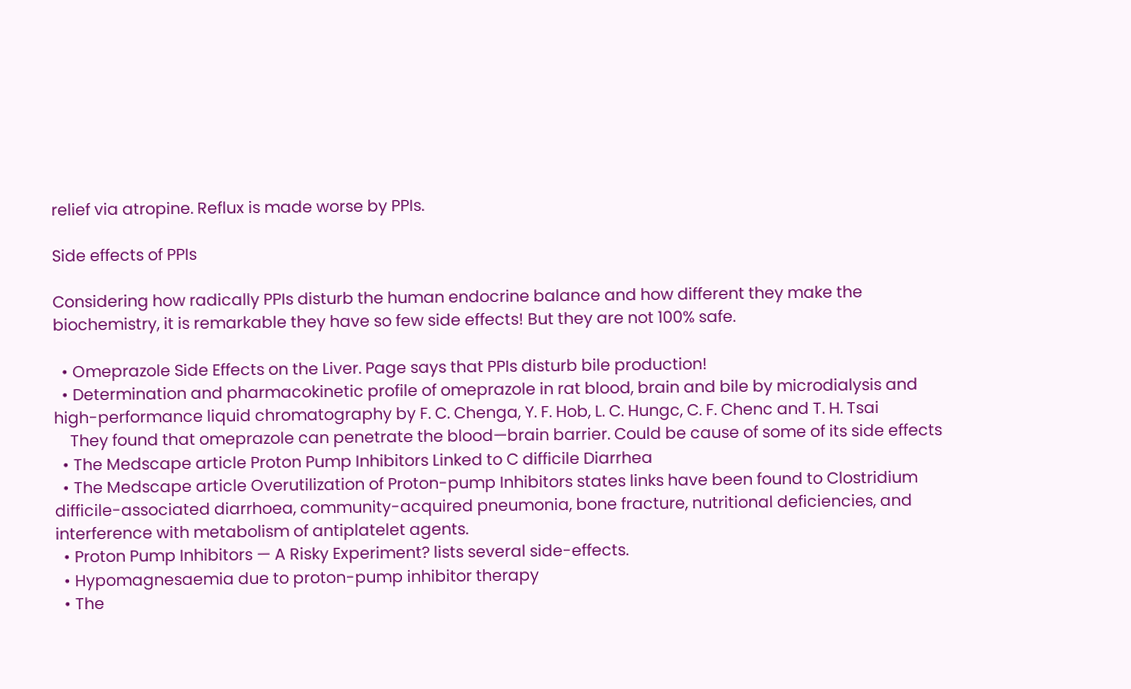relief via atropine. Reflux is made worse by PPIs.

Side effects of PPIs

Considering how radically PPIs disturb the human endocrine balance and how different they make the biochemistry, it is remarkable they have so few side effects! But they are not 100% safe.

  • Omeprazole Side Effects on the Liver. Page says that PPIs disturb bile production!
  • Determination and pharmacokinetic profile of omeprazole in rat blood, brain and bile by microdialysis and high-performance liquid chromatography by F. C. Chenga, Y. F. Hob, L. C. Hungc, C. F. Chenc and T. H. Tsai
    They found that omeprazole can penetrate the blood—brain barrier. Could be cause of some of its side effects
  • The Medscape article Proton Pump Inhibitors Linked to C difficile Diarrhea
  • The Medscape article Overutilization of Proton-pump Inhibitors states links have been found to Clostridium difficile-associated diarrhoea, community-acquired pneumonia, bone fracture, nutritional deficiencies, and interference with metabolism of antiplatelet agents.
  • Proton Pump Inhibitors — A Risky Experiment? lists several side-effects.
  • Hypomagnesaemia due to proton-pump inhibitor therapy
  • The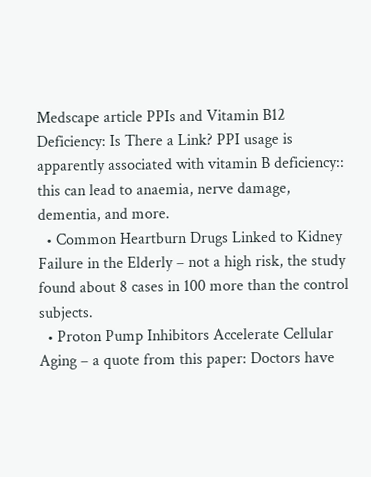Medscape article PPIs and Vitamin B12 Deficiency: Is There a Link? PPI usage is apparently associated with vitamin B deficiency:: this can lead to anaemia, nerve damage, dementia, and more.
  • Common Heartburn Drugs Linked to Kidney Failure in the Elderly – not a high risk, the study found about 8 cases in 100 more than the control subjects.
  • Proton Pump Inhibitors Accelerate Cellular Aging – a quote from this paper: Doctors have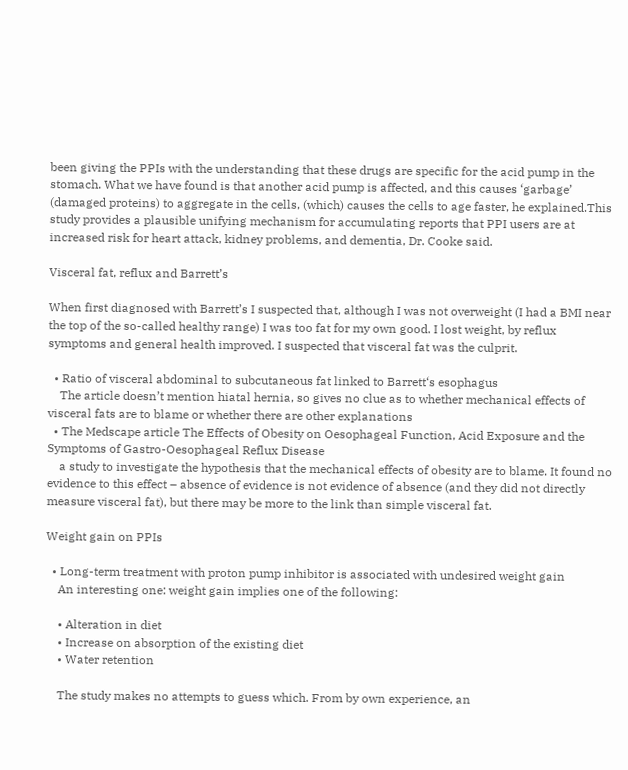been giving the PPIs with the understanding that these drugs are specific for the acid pump in the stomach. What we have found is that another acid pump is affected, and this causes ‘garbage’ (damaged proteins) to aggregate in the cells, (which) causes the cells to age faster, he explained.This study provides a plausible unifying mechanism for accumulating reports that PPI users are at increased risk for heart attack, kidney problems, and dementia, Dr. Cooke said.

Visceral fat, reflux and Barrett’s

When first diagnosed with Barrett’s I suspected that, although I was not overweight (I had a BMI near the top of the so-called healthy range) I was too fat for my own good. I lost weight, by reflux symptoms and general health improved. I suspected that visceral fat was the culprit.

  • Ratio of visceral abdominal to subcutaneous fat linked to Barrett‘s esophagus
    The article doesn’t mention hiatal hernia, so gives no clue as to whether mechanical effects of visceral fats are to blame or whether there are other explanations
  • The Medscape article The Effects of Obesity on Oesophageal Function, Acid Exposure and the Symptoms of Gastro-Oesophageal Reflux Disease
    a study to investigate the hypothesis that the mechanical effects of obesity are to blame. It found no evidence to this effect – absence of evidence is not evidence of absence (and they did not directly measure visceral fat), but there may be more to the link than simple visceral fat.

Weight gain on PPIs

  • Long-term treatment with proton pump inhibitor is associated with undesired weight gain
    An interesting one: weight gain implies one of the following:

    • Alteration in diet
    • Increase on absorption of the existing diet
    • Water retention

    The study makes no attempts to guess which. From by own experience, an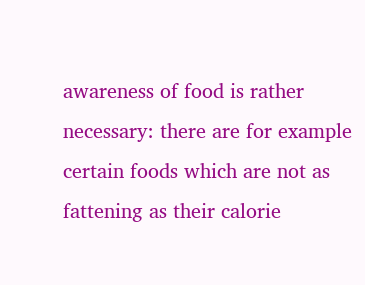awareness of food is rather necessary: there are for example certain foods which are not as fattening as their calorie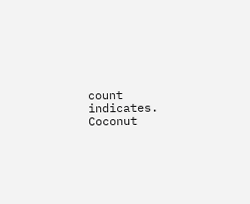count indicates. Coconut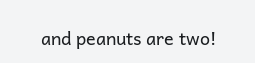and peanuts are two!